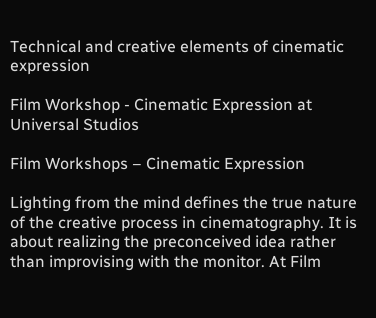Technical and creative elements of cinematic expression

Film Workshop - Cinematic Expression at Universal Studios

Film Workshops – Cinematic Expression

Lighting from the mind defines the true nature of the creative process in cinematography. It is about realizing the preconceived idea rather than improvising with the monitor. At Film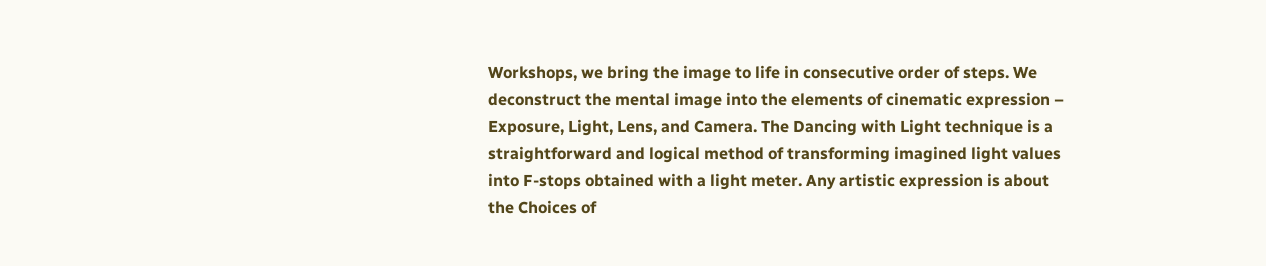Workshops, we bring the image to life in consecutive order of steps. We deconstruct the mental image into the elements of cinematic expression – Exposure, Light, Lens, and Camera. The Dancing with Light technique is a straightforward and logical method of transforming imagined light values into F-stops obtained with a light meter. Any artistic expression is about the Choices of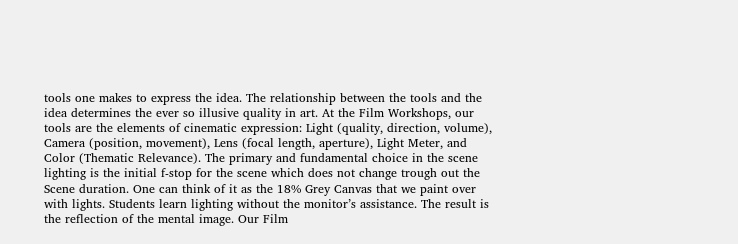tools one makes to express the idea. The relationship between the tools and the idea determines the ever so illusive quality in art. At the Film Workshops, our tools are the elements of cinematic expression: Light (quality, direction, volume), Camera (position, movement), Lens (focal length, aperture), Light Meter, and Color (Thematic Relevance). The primary and fundamental choice in the scene lighting is the initial f-stop for the scene which does not change trough out the Scene duration. One can think of it as the 18% Grey Canvas that we paint over with lights. Students learn lighting without the monitor’s assistance. The result is the reflection of the mental image. Our Film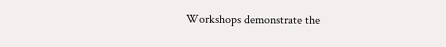Workshops demonstrate the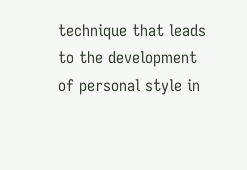technique that leads to the development of personal style in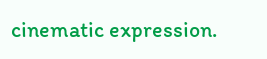cinematic expression.